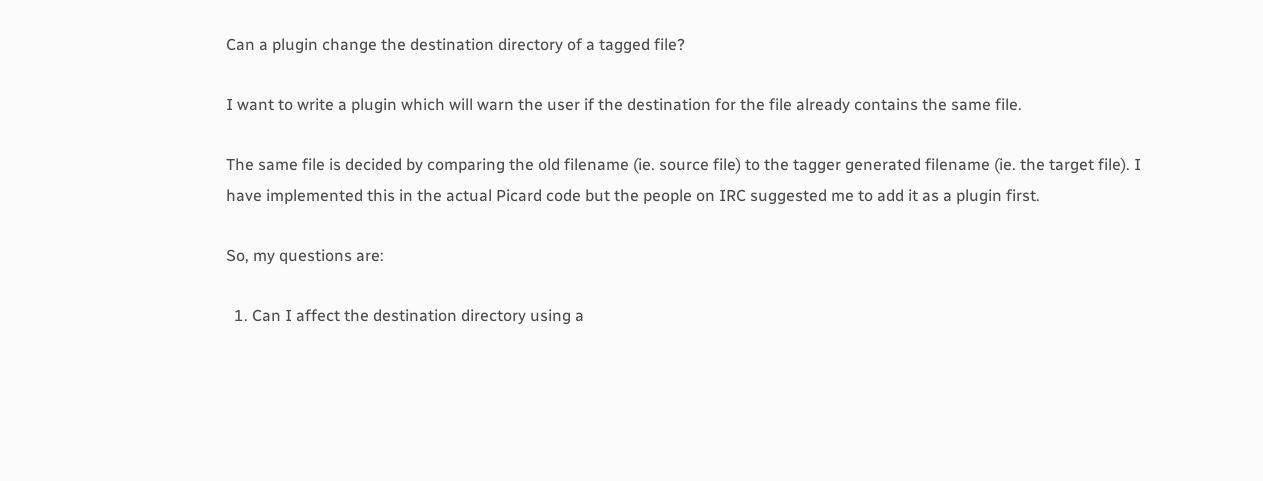Can a plugin change the destination directory of a tagged file?

I want to write a plugin which will warn the user if the destination for the file already contains the same file.

The same file is decided by comparing the old filename (ie. source file) to the tagger generated filename (ie. the target file). I have implemented this in the actual Picard code but the people on IRC suggested me to add it as a plugin first.

So, my questions are:

  1. Can I affect the destination directory using a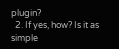plugin?
  2. If yes, how? Is it as simple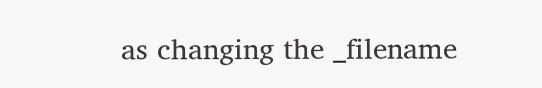as changing the _filename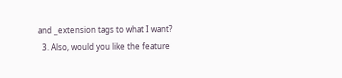and _extension tags to what I want?
  3. Also, would you like the feature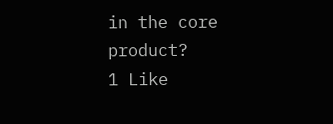in the core product?
1 Like